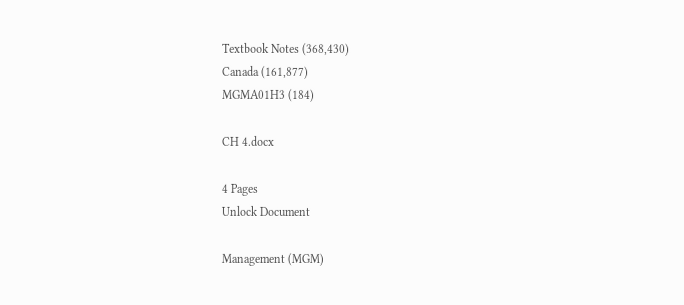Textbook Notes (368,430)
Canada (161,877)
MGMA01H3 (184)

CH 4.docx

4 Pages
Unlock Document

Management (MGM)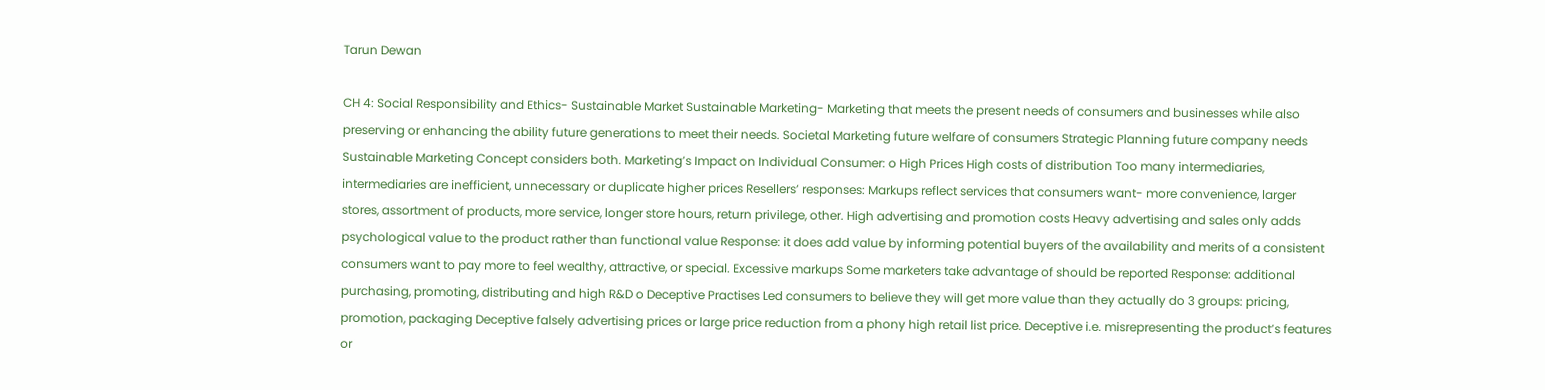Tarun Dewan

CH 4: Social Responsibility and Ethics- Sustainable Market Sustainable Marketing- Marketing that meets the present needs of consumers and businesses while also preserving or enhancing the ability future generations to meet their needs. Societal Marketing future welfare of consumers Strategic Planning future company needs Sustainable Marketing Concept considers both. Marketing’s Impact on Individual Consumer: o High Prices High costs of distribution Too many intermediaries, intermediaries are inefficient, unnecessary or duplicate higher prices Resellers’ responses: Markups reflect services that consumers want- more convenience, larger stores, assortment of products, more service, longer store hours, return privilege, other. High advertising and promotion costs Heavy advertising and sales only adds psychological value to the product rather than functional value Response: it does add value by informing potential buyers of the availability and merits of a consistent consumers want to pay more to feel wealthy, attractive, or special. Excessive markups Some marketers take advantage of should be reported Response: additional purchasing, promoting, distributing and high R&D o Deceptive Practises Led consumers to believe they will get more value than they actually do 3 groups: pricing, promotion, packaging Deceptive falsely advertising prices or large price reduction from a phony high retail list price. Deceptive i.e. misrepresenting the product’s features or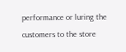performance or luring the customers to the store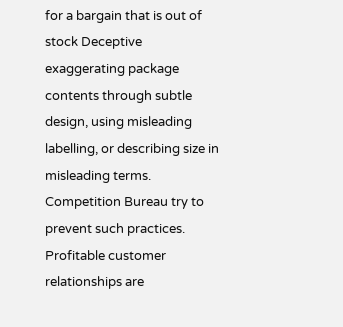for a bargain that is out of stock Deceptive exaggerating package contents through subtle design, using misleading labelling, or describing size in misleading terms. Competition Bureau try to prevent such practices. Profitable customer relationships are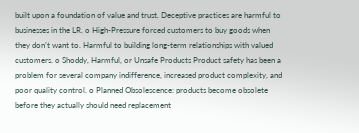built upon a foundation of value and trust. Deceptive practices are harmful to businesses in the LR. o High-Pressure forced customers to buy goods when they don’t want to. Harmful to building long-term relationships with valued customers. o Shoddy, Harmful, or Unsafe Products Product safety has been a problem for several company indifference, increased product complexity, and poor quality control. o Planned Obsolescence: products become obsolete before they actually should need replacement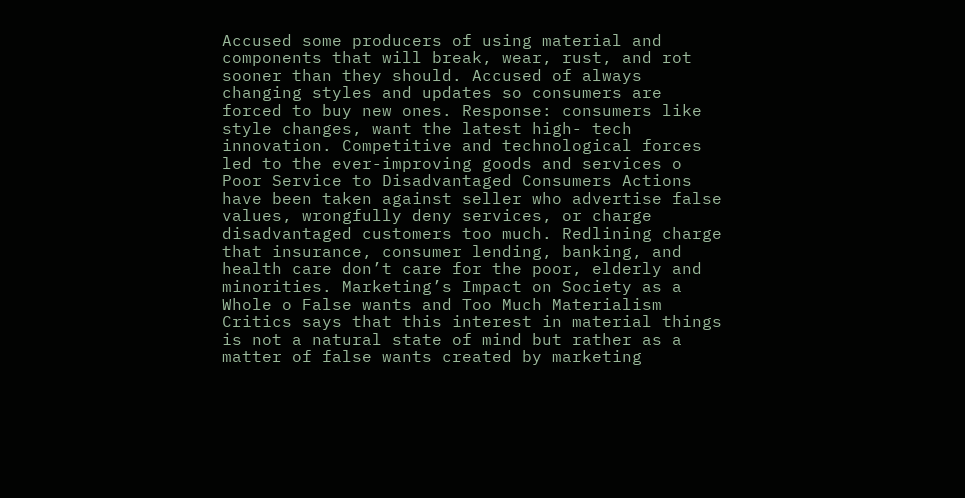Accused some producers of using material and components that will break, wear, rust, and rot sooner than they should. Accused of always changing styles and updates so consumers are forced to buy new ones. Response: consumers like style changes, want the latest high- tech innovation. Competitive and technological forces led to the ever-improving goods and services o Poor Service to Disadvantaged Consumers Actions have been taken against seller who advertise false values, wrongfully deny services, or charge disadvantaged customers too much. Redlining charge that insurance, consumer lending, banking, and health care don’t care for the poor, elderly and minorities. Marketing’s Impact on Society as a Whole o False wants and Too Much Materialism Critics says that this interest in material things is not a natural state of mind but rather as a matter of false wants created by marketing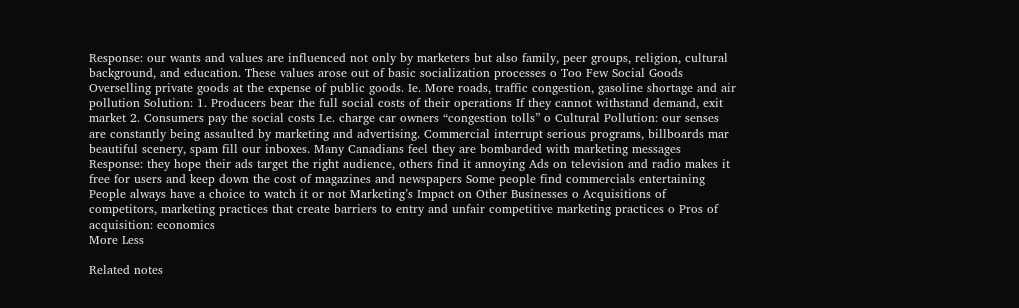Response: our wants and values are influenced not only by marketers but also family, peer groups, religion, cultural background, and education. These values arose out of basic socialization processes o Too Few Social Goods Overselling private goods at the expense of public goods. Ie. More roads, traffic congestion, gasoline shortage and air pollution Solution: 1. Producers bear the full social costs of their operations If they cannot withstand demand, exit market 2. Consumers pay the social costs I.e. charge car owners “congestion tolls” o Cultural Pollution: our senses are constantly being assaulted by marketing and advertising. Commercial interrupt serious programs, billboards mar beautiful scenery, spam fill our inboxes. Many Canadians feel they are bombarded with marketing messages Response: they hope their ads target the right audience, others find it annoying Ads on television and radio makes it free for users and keep down the cost of magazines and newspapers Some people find commercials entertaining People always have a choice to watch it or not Marketing’s Impact on Other Businesses o Acquisitions of competitors, marketing practices that create barriers to entry and unfair competitive marketing practices o Pros of acquisition: economics
More Less

Related notes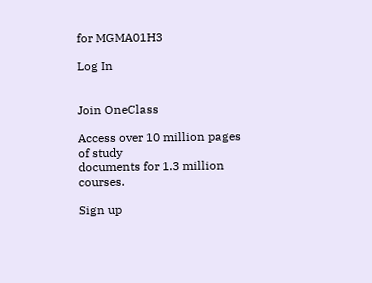for MGMA01H3

Log In


Join OneClass

Access over 10 million pages of study
documents for 1.3 million courses.

Sign up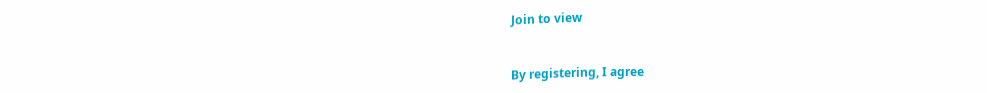Join to view


By registering, I agree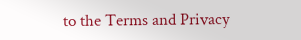to the Terms and Privacy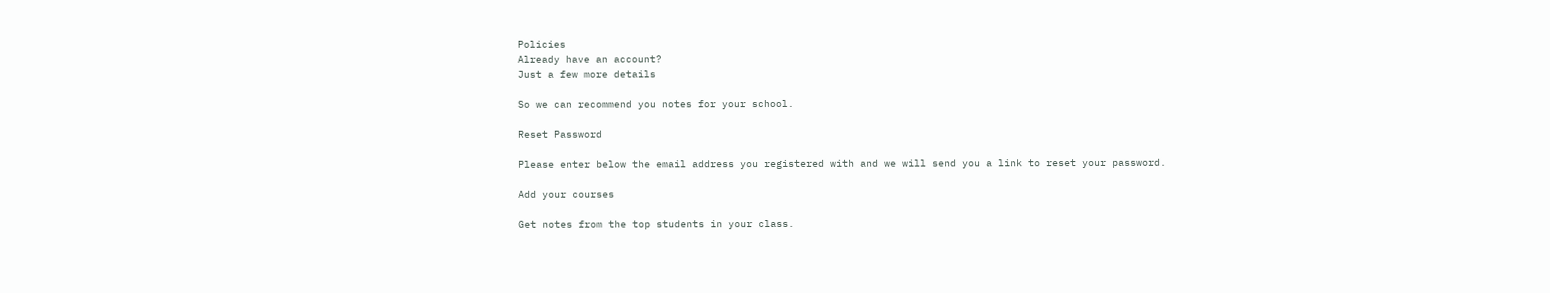Policies
Already have an account?
Just a few more details

So we can recommend you notes for your school.

Reset Password

Please enter below the email address you registered with and we will send you a link to reset your password.

Add your courses

Get notes from the top students in your class.